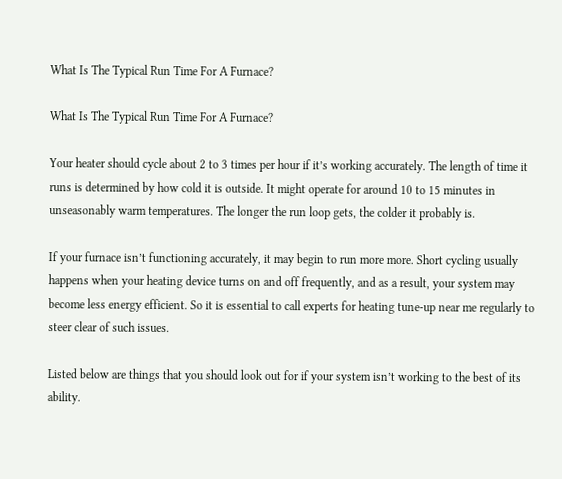What Is The Typical Run Time For A Furnace?

What Is The Typical Run Time For A Furnace?

Your heater should cycle about 2 to 3 times per hour if it’s working accurately. The length of time it runs is determined by how cold it is outside. It might operate for around 10 to 15 minutes in unseasonably warm temperatures. The longer the run loop gets, the colder it probably is.

If your furnace isn’t functioning accurately, it may begin to run more more. Short cycling usually happens when your heating device turns on and off frequently, and as a result, your system may become less energy efficient. So it is essential to call experts for heating tune-up near me regularly to steer clear of such issues.

Listed below are things that you should look out for if your system isn’t working to the best of its ability.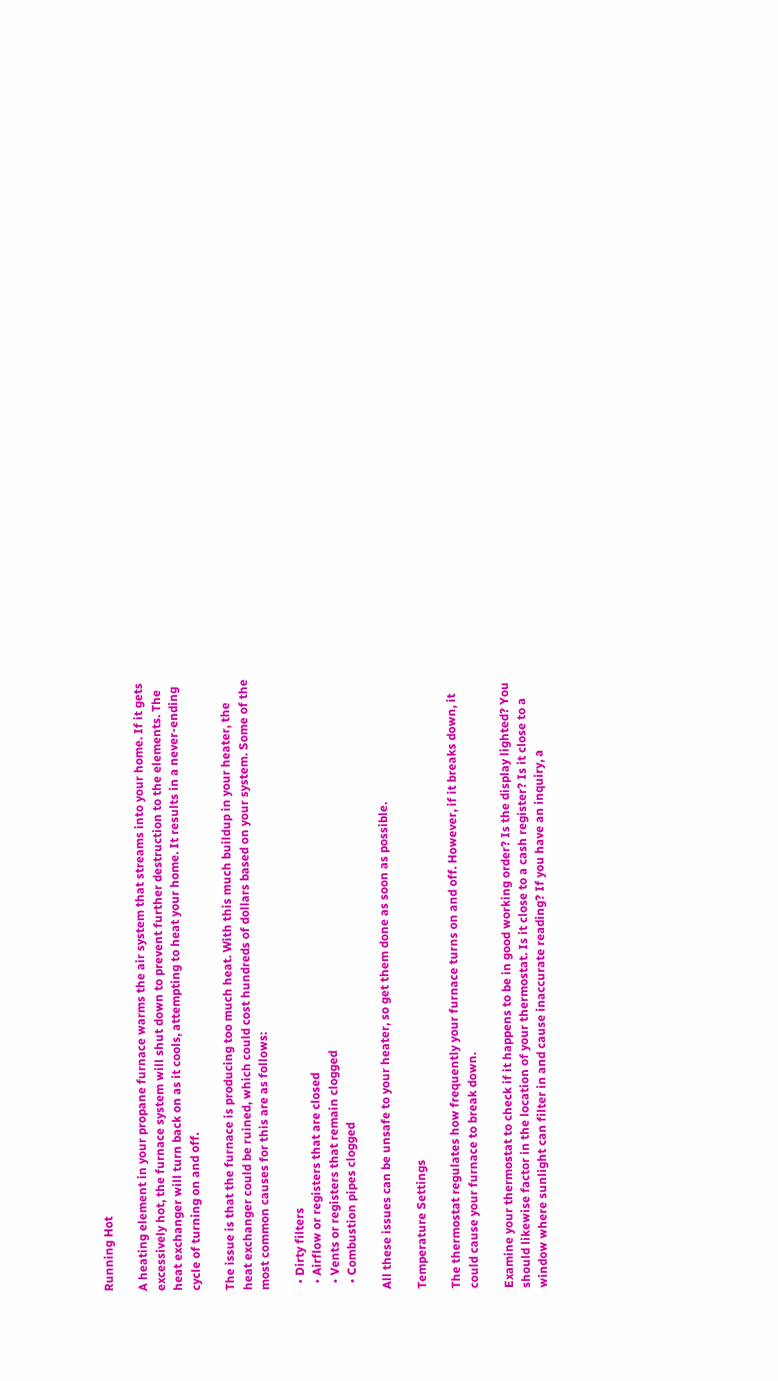Running Hot

A heating element in your propane furnace warms the air system that streams into your home. If it gets excessively hot, the furnace system will shut down to prevent further destruction to the elements. The heat exchanger will turn back on as it cools, attempting to heat your home. It results in a never-ending cycle of turning on and off.

The issue is that the furnace is producing too much heat. With this much buildup in your heater, the heat exchanger could be ruined, which could cost hundreds of dollars based on your system. Some of the most common causes for this are as follows:

  • Dirty filters
  • Airflow or registers that are closed
  • Vents or registers that remain clogged
  • Combustion pipes clogged

All these issues can be unsafe to your heater, so get them done as soon as possible.

Temperature Settings

The thermostat regulates how frequently your furnace turns on and off. However, if it breaks down, it could cause your furnace to break down.

Examine your thermostat to check if it happens to be in good working order? Is the display lighted? You should likewise factor in the location of your thermostat. Is it close to a cash register? Is it close to a window where sunlight can filter in and cause inaccurate reading? If you have an inquiry, a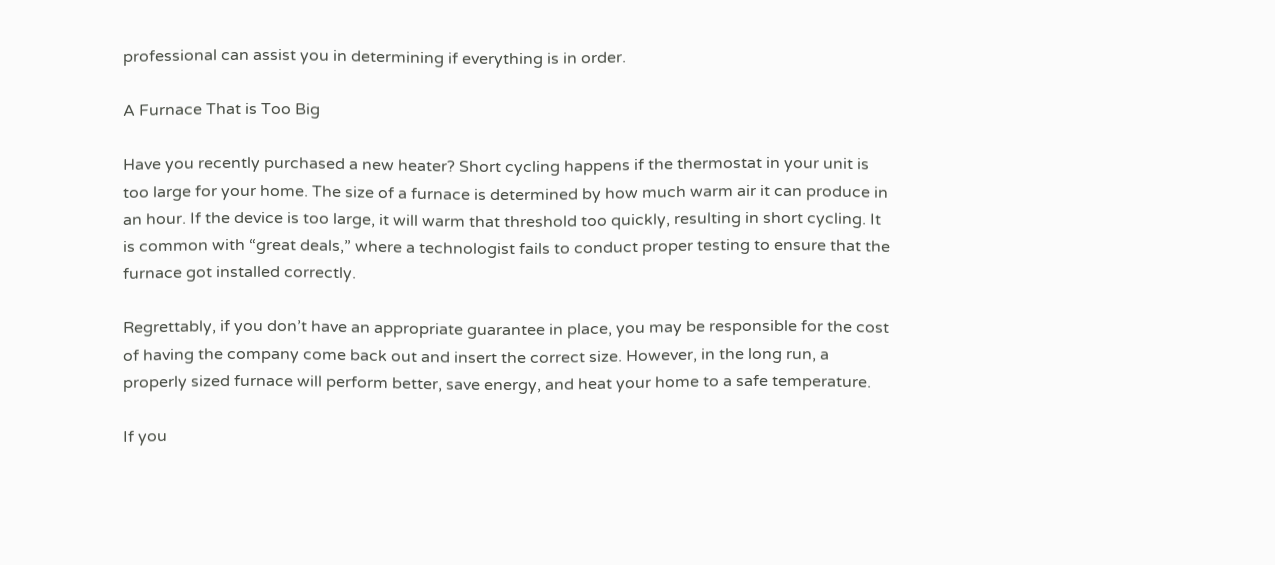professional can assist you in determining if everything is in order.

A Furnace That is Too Big

Have you recently purchased a new heater? Short cycling happens if the thermostat in your unit is too large for your home. The size of a furnace is determined by how much warm air it can produce in an hour. If the device is too large, it will warm that threshold too quickly, resulting in short cycling. It is common with “great deals,” where a technologist fails to conduct proper testing to ensure that the furnace got installed correctly.

Regrettably, if you don’t have an appropriate guarantee in place, you may be responsible for the cost of having the company come back out and insert the correct size. However, in the long run, a properly sized furnace will perform better, save energy, and heat your home to a safe temperature.

If you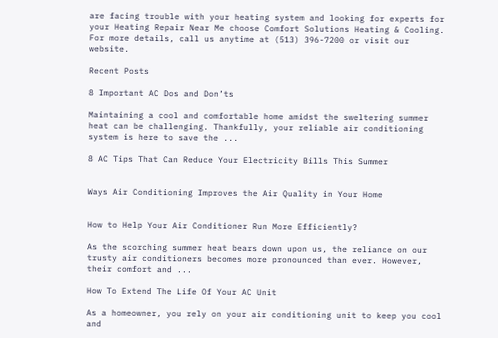are facing trouble with your heating system and looking for experts for your Heating Repair Near Me choose Comfort Solutions Heating & Cooling. For more details, call us anytime at (513) 396-7200 or visit our website.

Recent Posts

8 Important AC Dos and Don’ts

Maintaining a cool and comfortable home amidst the sweltering summer heat can be challenging. Thankfully, your reliable air conditioning system is here to save the ...

8 AC Tips That Can Reduce Your Electricity Bills This Summer


Ways Air Conditioning Improves the Air Quality in Your Home


How to Help Your Air Conditioner Run More Efficiently?

As the scorching summer heat bears down upon us, the reliance on our trusty air conditioners becomes more pronounced than ever. However, their comfort and ...

How To Extend The Life Of Your AC Unit

As a homeowner, you rely on your air conditioning unit to keep you cool and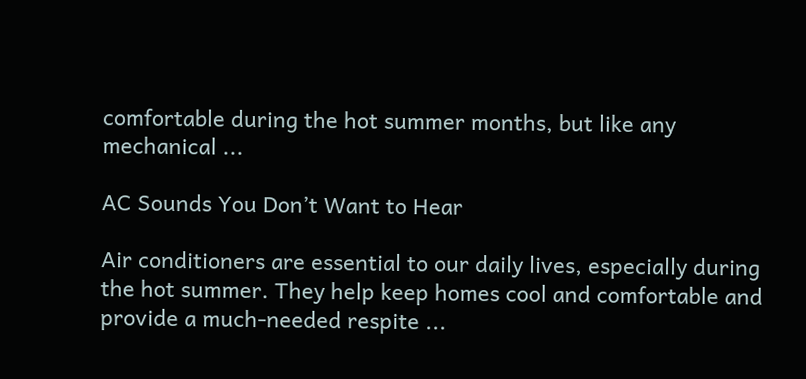comfortable during the hot summer months, but like any mechanical ...

AC Sounds You Don’t Want to Hear

Air conditioners are essential to our daily lives, especially during the hot summer. They help keep homes cool and comfortable and provide a much-needed respite ...